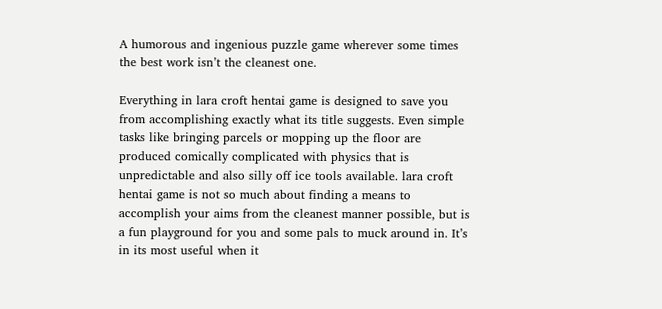A humorous and ingenious puzzle game wherever some times the best work isn’t the cleanest one.

Everything in lara croft hentai game is designed to save you from accomplishing exactly what its title suggests. Even simple tasks like bringing parcels or mopping up the floor are produced comically complicated with physics that is unpredictable and also silly off ice tools available. lara croft hentai game is not so much about finding a means to accomplish your aims from the cleanest manner possible, but is a fun playground for you and some pals to muck around in. It’s in its most useful when it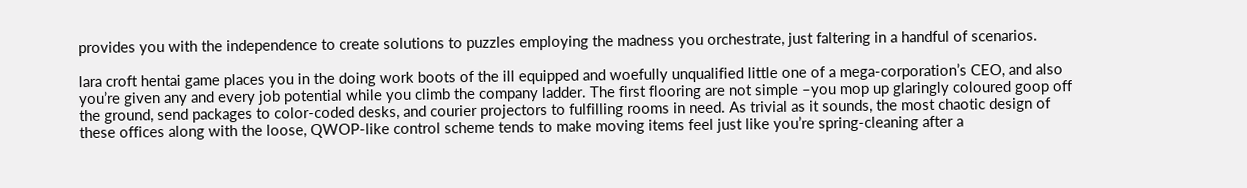provides you with the independence to create solutions to puzzles employing the madness you orchestrate, just faltering in a handful of scenarios.

lara croft hentai game places you in the doing work boots of the ill equipped and woefully unqualified little one of a mega-corporation’s CEO, and also you’re given any and every job potential while you climb the company ladder. The first flooring are not simple –you mop up glaringly coloured goop off the ground, send packages to color-coded desks, and courier projectors to fulfilling rooms in need. As trivial as it sounds, the most chaotic design of these offices along with the loose, QWOP-like control scheme tends to make moving items feel just like you’re spring-cleaning after a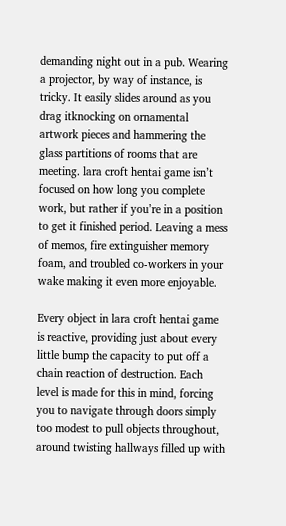demanding night out in a pub. Wearing a projector, by way of instance, is tricky. It easily slides around as you drag itknocking on ornamental artwork pieces and hammering the glass partitions of rooms that are meeting. lara croft hentai game isn’t focused on how long you complete work, but rather if you’re in a position to get it finished period. Leaving a mess of memos, fire extinguisher memory foam, and troubled co-workers in your wake making it even more enjoyable.

Every object in lara croft hentai game is reactive, providing just about every little bump the capacity to put off a chain reaction of destruction. Each level is made for this in mind, forcing you to navigate through doors simply too modest to pull objects throughout, around twisting hallways filled up with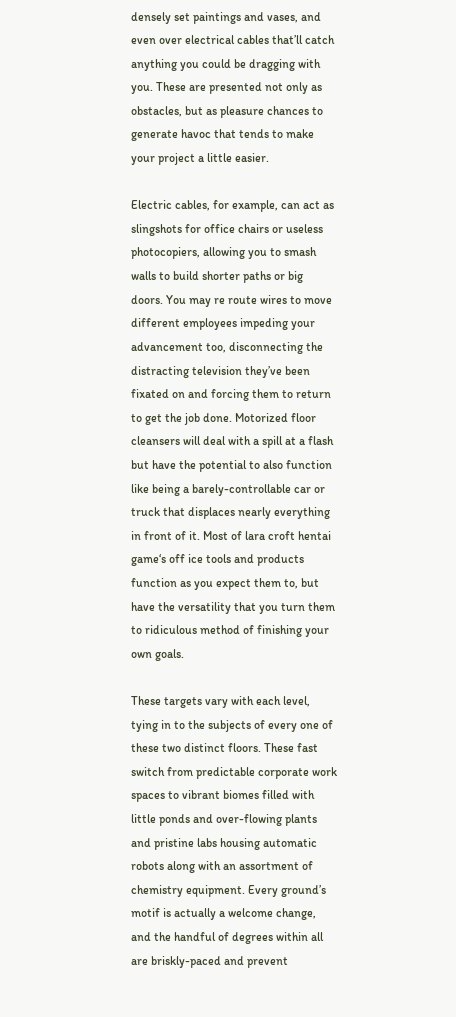densely set paintings and vases, and even over electrical cables that’ll catch anything you could be dragging with you. These are presented not only as obstacles, but as pleasure chances to generate havoc that tends to make your project a little easier.

Electric cables, for example, can act as slingshots for office chairs or useless photocopiers, allowing you to smash walls to build shorter paths or big doors. You may re route wires to move different employees impeding your advancement too, disconnecting the distracting television they’ve been fixated on and forcing them to return to get the job done. Motorized floor cleansers will deal with a spill at a flash but have the potential to also function like being a barely-controllable car or truck that displaces nearly everything in front of it. Most of lara croft hentai game‘s off ice tools and products function as you expect them to, but have the versatility that you turn them to ridiculous method of finishing your own goals.

These targets vary with each level, tying in to the subjects of every one of these two distinct floors. These fast switch from predictable corporate work spaces to vibrant biomes filled with little ponds and over-flowing plants and pristine labs housing automatic robots along with an assortment of chemistry equipment. Every ground’s motif is actually a welcome change, and the handful of degrees within all are briskly-paced and prevent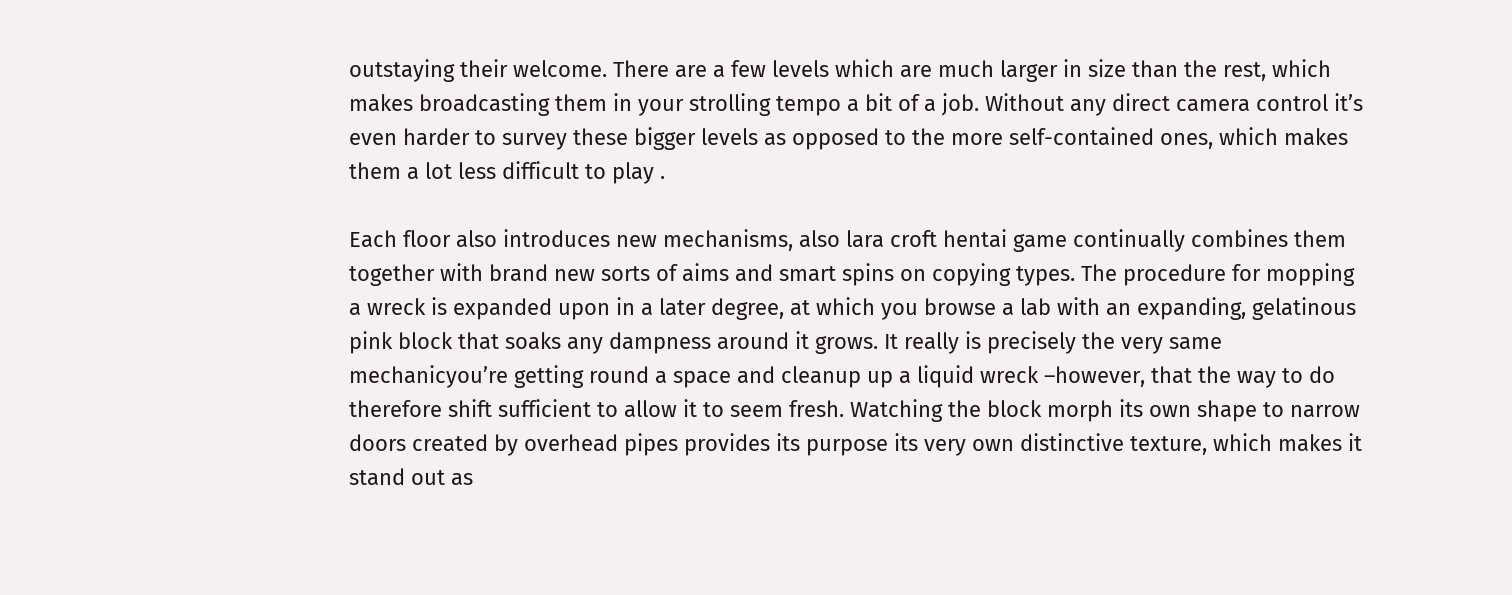outstaying their welcome. There are a few levels which are much larger in size than the rest, which makes broadcasting them in your strolling tempo a bit of a job. Without any direct camera control it’s even harder to survey these bigger levels as opposed to the more self-contained ones, which makes them a lot less difficult to play .

Each floor also introduces new mechanisms, also lara croft hentai game continually combines them together with brand new sorts of aims and smart spins on copying types. The procedure for mopping a wreck is expanded upon in a later degree, at which you browse a lab with an expanding, gelatinous pink block that soaks any dampness around it grows. It really is precisely the very same mechanicyou’re getting round a space and cleanup up a liquid wreck –however, that the way to do therefore shift sufficient to allow it to seem fresh. Watching the block morph its own shape to narrow doors created by overhead pipes provides its purpose its very own distinctive texture, which makes it stand out as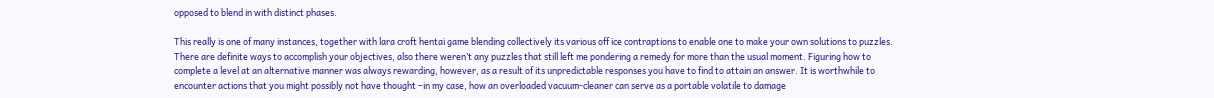opposed to blend in with distinct phases.

This really is one of many instances, together with lara croft hentai game blending collectively its various off ice contraptions to enable one to make your own solutions to puzzles. There are definite ways to accomplish your objectives, also there weren’t any puzzles that still left me pondering a remedy for more than the usual moment. Figuring how to complete a level at an alternative manner was always rewarding, however, as a result of its unpredictable responses you have to find to attain an answer. It is worthwhile to encounter actions that you might possibly not have thought –in my case, how an overloaded vacuum-cleaner can serve as a portable volatile to damage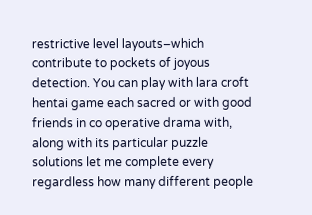restrictive level layouts–which contribute to pockets of joyous detection. You can play with lara croft hentai game each sacred or with good friends in co operative drama with, along with its particular puzzle solutions let me complete every regardless how many different people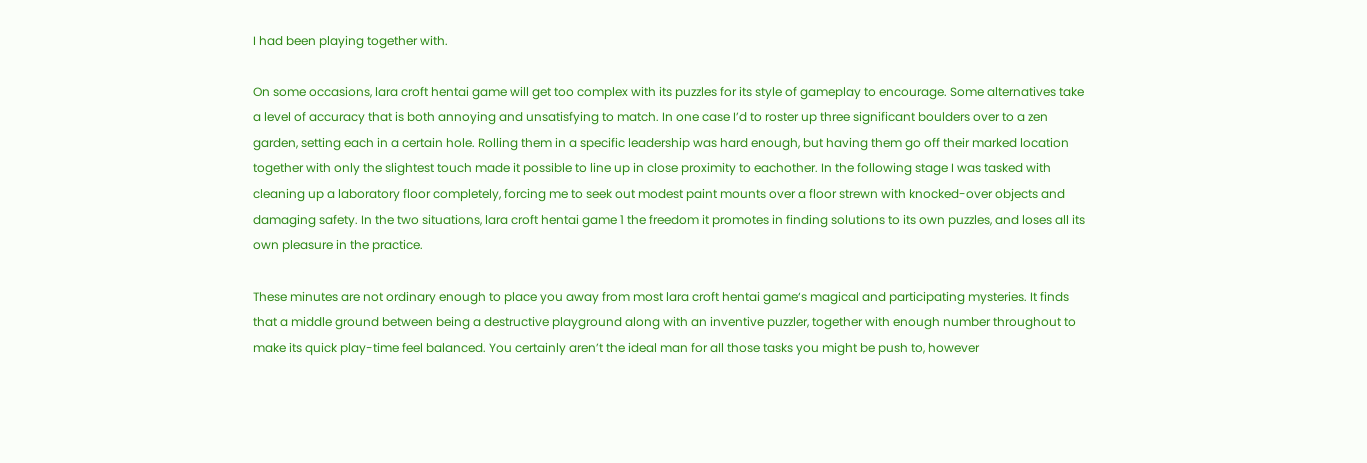I had been playing together with.

On some occasions, lara croft hentai game will get too complex with its puzzles for its style of gameplay to encourage. Some alternatives take a level of accuracy that is both annoying and unsatisfying to match. In one case I’d to roster up three significant boulders over to a zen garden, setting each in a certain hole. Rolling them in a specific leadership was hard enough, but having them go off their marked location together with only the slightest touch made it possible to line up in close proximity to eachother. In the following stage I was tasked with cleaning up a laboratory floor completely, forcing me to seek out modest paint mounts over a floor strewn with knocked-over objects and damaging safety. In the two situations, lara croft hentai game 1 the freedom it promotes in finding solutions to its own puzzles, and loses all its own pleasure in the practice.

These minutes are not ordinary enough to place you away from most lara croft hentai game‘s magical and participating mysteries. It finds that a middle ground between being a destructive playground along with an inventive puzzler, together with enough number throughout to make its quick play-time feel balanced. You certainly aren’t the ideal man for all those tasks you might be push to, however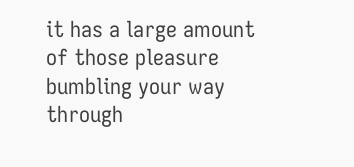it has a large amount of those pleasure bumbling your way through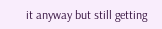it anyway but still getting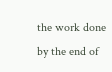the work done by the end of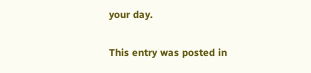your day.

This entry was posted in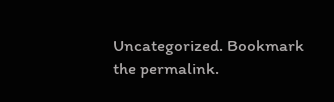Uncategorized. Bookmark the permalink.